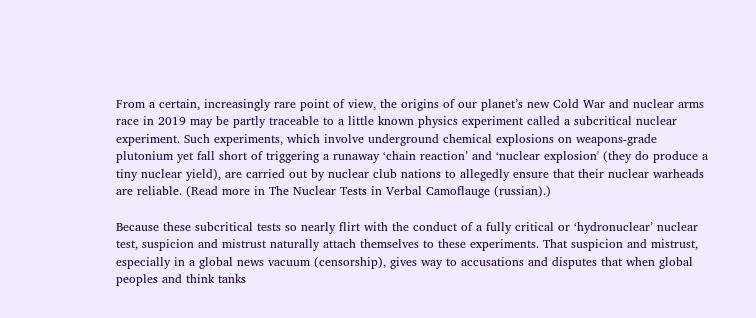From a certain, increasingly rare point of view, the origins of our planet’s new Cold War and nuclear arms race in 2019 may be partly traceable to a little known physics experiment called a subcritical nuclear experiment. Such experiments, which involve underground chemical explosions on weapons-grade plutonium yet fall short of triggering a runaway ‘chain reaction’ and ‘nuclear explosion' (they do produce a tiny nuclear yield), are carried out by nuclear club nations to allegedly ensure that their nuclear warheads are reliable. (Read more in The Nuclear Tests in Verbal Camoflauge (russian).)

Because these subcritical tests so nearly flirt with the conduct of a fully critical or ‘hydronuclear’ nuclear test, suspicion and mistrust naturally attach themselves to these experiments. That suspicion and mistrust, especially in a global news vacuum (censorship), gives way to accusations and disputes that when global peoples and think tanks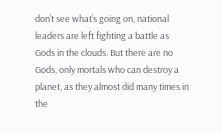don’t see what’s going on, national leaders are left fighting a battle as Gods in the clouds. But there are no Gods, only mortals who can destroy a planet, as they almost did many times in the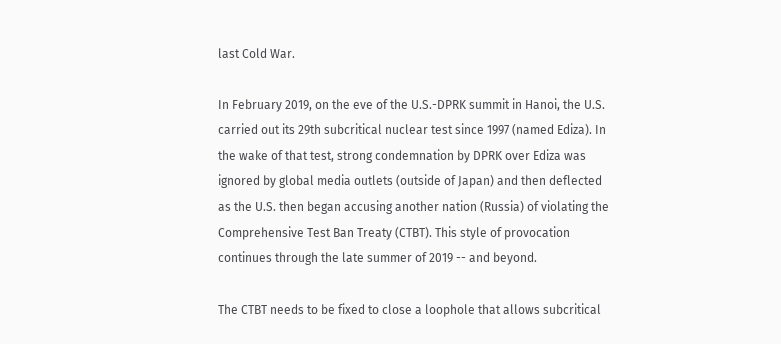last Cold War.

In February 2019, on the eve of the U.S.-DPRK summit in Hanoi, the U.S. carried out its 29th subcritical nuclear test since 1997 (named Ediza). In the wake of that test, strong condemnation by DPRK over Ediza was ignored by global media outlets (outside of Japan) and then deflected as the U.S. then began accusing another nation (Russia) of violating the Comprehensive Test Ban Treaty (CTBT). This style of provocation continues through the late summer of 2019 -- and beyond.

The CTBT needs to be fixed to close a loophole that allows subcritical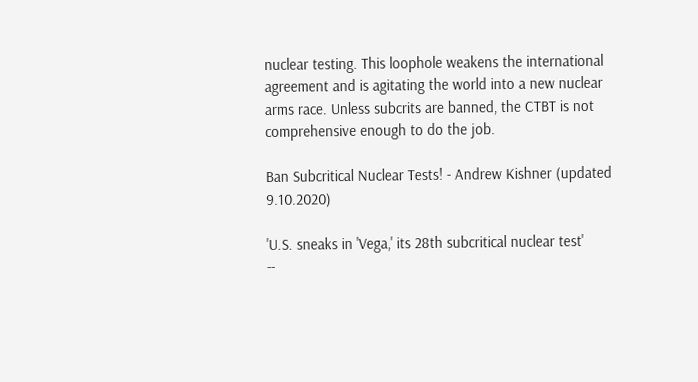nuclear testing. This loophole weakens the international agreement and is agitating the world into a new nuclear arms race. Unless subcrits are banned, the CTBT is not comprehensive enough to do the job.

Ban Subcritical Nuclear Tests! - Andrew Kishner (updated 9.10.2020)

'U.S. sneaks in 'Vega,' its 28th subcritical nuclear test'
--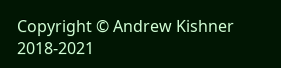Copyright © Andrew Kishner 2018-2021